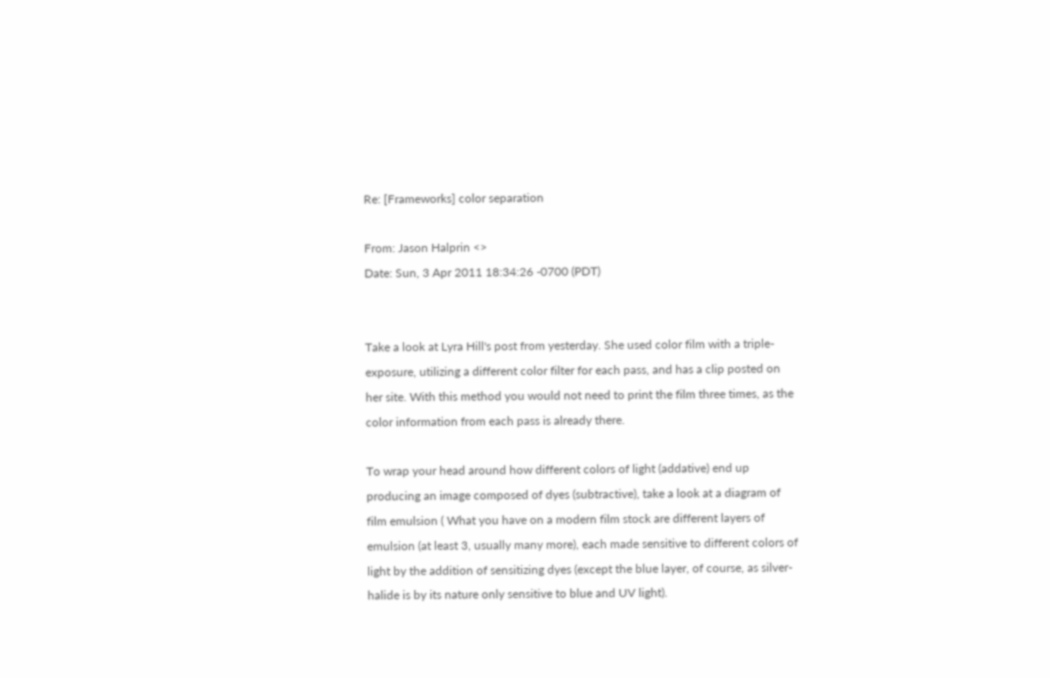Re: [Frameworks] color separation

From: Jason Halprin <>
Date: Sun, 3 Apr 2011 18:34:26 -0700 (PDT)


Take a look at Lyra Hill's post from yesterday. She used color film with a triple-exposure, utilizing a different color filter for each pass, and has a clip posted on her site. With this method you would not need to print the film three times, as the color information from each pass is already there.

To wrap your head around how different colors of light (addative) end up producing an image composed of dyes (subtractive), take a look at a diagram of film emulsion ( What you have on a modern film stock are different layers of emulsion (at least 3, usually many more), each made sensitive to different colors of light by the addition of sensitizing dyes (except the blue layer, of course, as silver-halide is by its nature only sensitive to blue and UV light).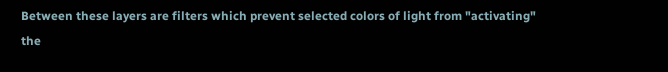Between these layers are filters which prevent selected colors of light from "activating" the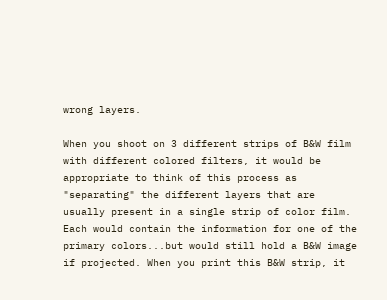wrong layers.

When you shoot on 3 different strips of B&W film with different colored filters, it would be appropriate to think of this process as "separating" the different layers that are usually present in a single strip of color film. Each would contain the information for one of the primary colors...but would still hold a B&W image if projected. When you print this B&W strip, it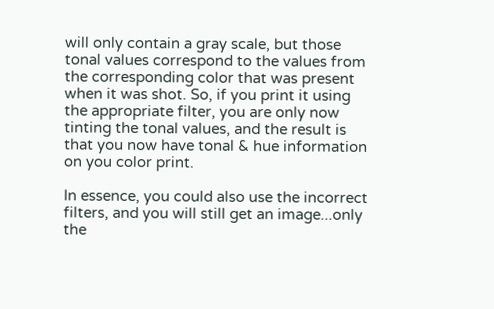will only contain a gray scale, but those tonal values correspond to the values from the corresponding color that was present when it was shot. So, if you print it using the appropriate filter, you are only now tinting the tonal values, and the result is that you now have tonal & hue information on you color print.

In essence, you could also use the incorrect filters, and you will still get an image...only the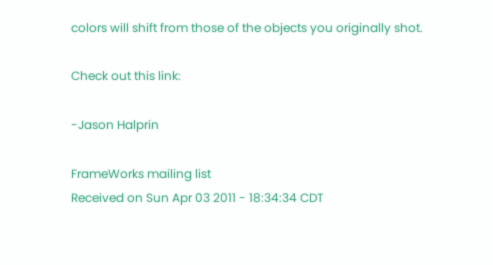colors will shift from those of the objects you originally shot.

Check out this link:

-Jason Halprin

FrameWorks mailing list
Received on Sun Apr 03 2011 - 18:34:34 CDT